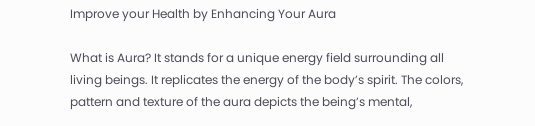Improve your Health by Enhancing Your Aura

What is Aura? It stands for a unique energy field surrounding all living beings. It replicates the energy of the body’s spirit. The colors, pattern and texture of the aura depicts the being’s mental,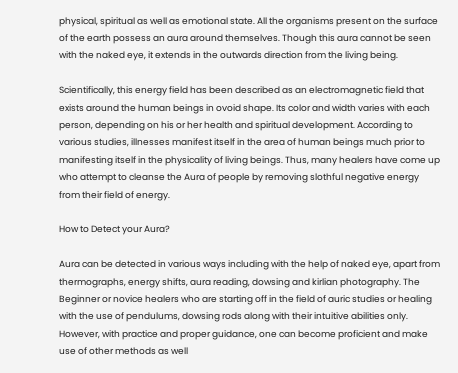physical, spiritual as well as emotional state. All the organisms present on the surface of the earth possess an aura around themselves. Though this aura cannot be seen with the naked eye, it extends in the outwards direction from the living being.

Scientifically, this energy field has been described as an electromagnetic field that exists around the human beings in ovoid shape. Its color and width varies with each person, depending on his or her health and spiritual development. According to various studies, illnesses manifest itself in the area of human beings much prior to manifesting itself in the physicality of living beings. Thus, many healers have come up who attempt to cleanse the Aura of people by removing slothful negative energy from their field of energy.

How to Detect your Aura?

Aura can be detected in various ways including with the help of naked eye, apart from thermographs, energy shifts, aura reading, dowsing and kirlian photography. The Beginner or novice healers who are starting off in the field of auric studies or healing with the use of pendulums, dowsing rods along with their intuitive abilities only. However, with practice and proper guidance, one can become proficient and make use of other methods as well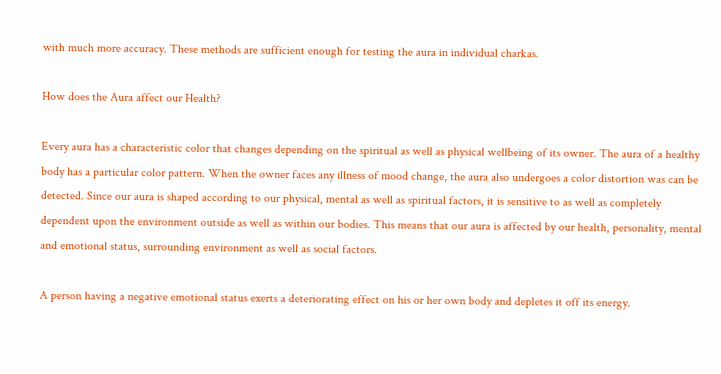with much more accuracy. These methods are sufficient enough for testing the aura in individual charkas.

How does the Aura affect our Health?

Every aura has a characteristic color that changes depending on the spiritual as well as physical wellbeing of its owner. The aura of a healthy body has a particular color pattern. When the owner faces any illness of mood change, the aura also undergoes a color distortion was can be detected. Since our aura is shaped according to our physical, mental as well as spiritual factors, it is sensitive to as well as completely dependent upon the environment outside as well as within our bodies. This means that our aura is affected by our health, personality, mental and emotional status, surrounding environment as well as social factors.

A person having a negative emotional status exerts a deteriorating effect on his or her own body and depletes it off its energy.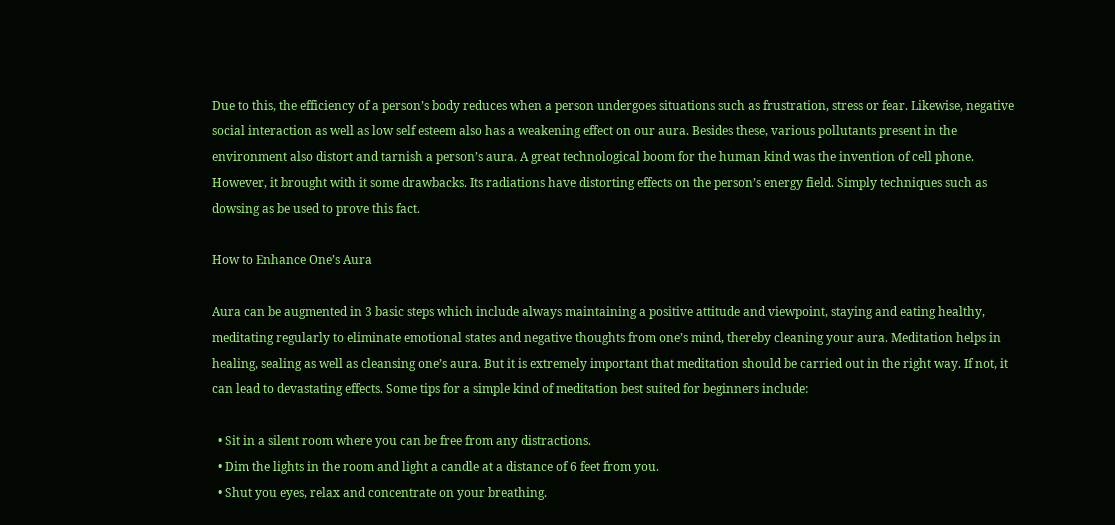Due to this, the efficiency of a person’s body reduces when a person undergoes situations such as frustration, stress or fear. Likewise, negative social interaction as well as low self esteem also has a weakening effect on our aura. Besides these, various pollutants present in the environment also distort and tarnish a person’s aura. A great technological boom for the human kind was the invention of cell phone. However, it brought with it some drawbacks. Its radiations have distorting effects on the person’s energy field. Simply techniques such as dowsing as be used to prove this fact.

How to Enhance One’s Aura

Aura can be augmented in 3 basic steps which include always maintaining a positive attitude and viewpoint, staying and eating healthy, meditating regularly to eliminate emotional states and negative thoughts from one’s mind, thereby cleaning your aura. Meditation helps in healing, sealing as well as cleansing one’s aura. But it is extremely important that meditation should be carried out in the right way. If not, it can lead to devastating effects. Some tips for a simple kind of meditation best suited for beginners include:

  • Sit in a silent room where you can be free from any distractions.
  • Dim the lights in the room and light a candle at a distance of 6 feet from you.
  • Shut you eyes, relax and concentrate on your breathing.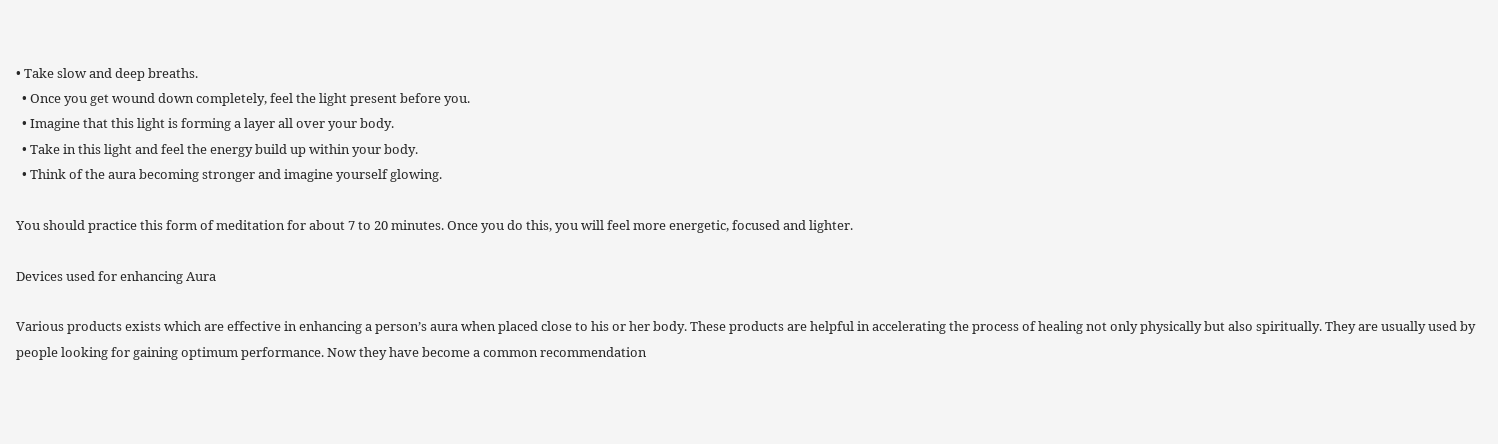• Take slow and deep breaths.
  • Once you get wound down completely, feel the light present before you.
  • Imagine that this light is forming a layer all over your body.
  • Take in this light and feel the energy build up within your body.
  • Think of the aura becoming stronger and imagine yourself glowing.

You should practice this form of meditation for about 7 to 20 minutes. Once you do this, you will feel more energetic, focused and lighter.

Devices used for enhancing Aura

Various products exists which are effective in enhancing a person’s aura when placed close to his or her body. These products are helpful in accelerating the process of healing not only physically but also spiritually. They are usually used by people looking for gaining optimum performance. Now they have become a common recommendation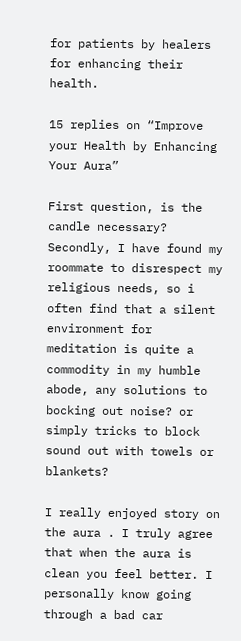for patients by healers for enhancing their health.

15 replies on “Improve your Health by Enhancing Your Aura”

First question, is the candle necessary? Secondly, I have found my roommate to disrespect my religious needs, so i often find that a silent environment for meditation is quite a commodity in my humble abode, any solutions to bocking out noise? or simply tricks to block sound out with towels or blankets?

I really enjoyed story on the aura . I truly agree that when the aura is clean you feel better. I personally know going through a bad car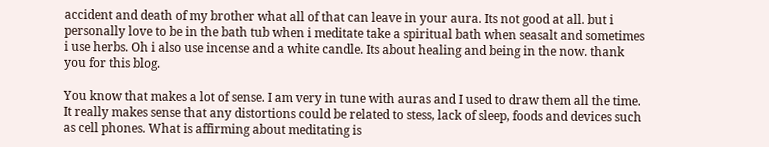accident and death of my brother what all of that can leave in your aura. Its not good at all. but i personally love to be in the bath tub when i meditate take a spiritual bath when seasalt and sometimes i use herbs. Oh i also use incense and a white candle. Its about healing and being in the now. thank you for this blog.

You know that makes a lot of sense. I am very in tune with auras and I used to draw them all the time. It really makes sense that any distortions could be related to stess, lack of sleep, foods and devices such as cell phones. What is affirming about meditating is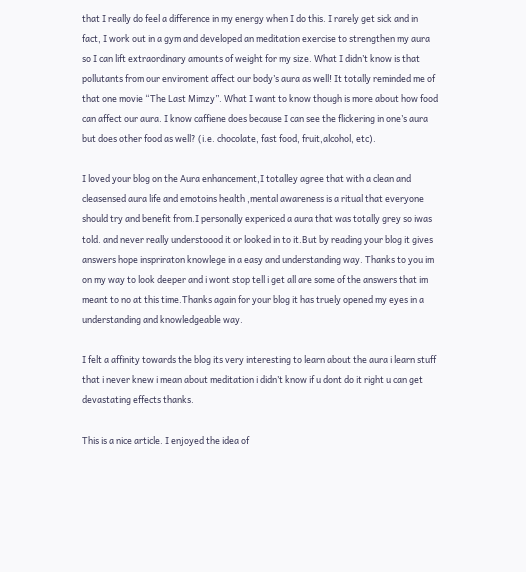that I really do feel a difference in my energy when I do this. I rarely get sick and in fact, I work out in a gym and developed an meditation exercise to strengthen my aura so I can lift extraordinary amounts of weight for my size. What I didn’t know is that pollutants from our enviroment affect our body’s aura as well! It totally reminded me of that one movie “The Last Mimzy”. What I want to know though is more about how food can affect our aura. I know caffiene does because I can see the flickering in one’s aura but does other food as well? (i.e. chocolate, fast food, fruit,alcohol, etc).

I loved your blog on the Aura enhancement,I totalley agree that with a clean and cleasensed aura life and emotoins health ,mental awareness is a ritual that everyone should try and benefit from.I personally expericed a aura that was totally grey so iwas told. and never really understoood it or looked in to it.But by reading your blog it gives answers hope inspriraton knowlege in a easy and understanding way. Thanks to you im on my way to look deeper and i wont stop tell i get all are some of the answers that im meant to no at this time.Thanks again for your blog it has truely opened my eyes in a understanding and knowledgeable way.

I felt a affinity towards the blog its very interesting to learn about the aura i learn stuff that i never knew i mean about meditation i didn’t know if u dont do it right u can get devastating effects thanks.

This is a nice article. I enjoyed the idea of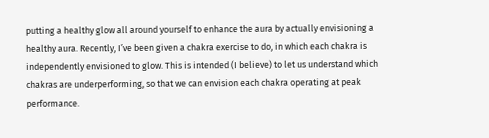putting a healthy glow all around yourself to enhance the aura by actually envisioning a healthy aura. Recently, I’ve been given a chakra exercise to do, in which each chakra is independently envisioned to glow. This is intended (I believe) to let us understand which chakras are underperforming, so that we can envision each chakra operating at peak performance.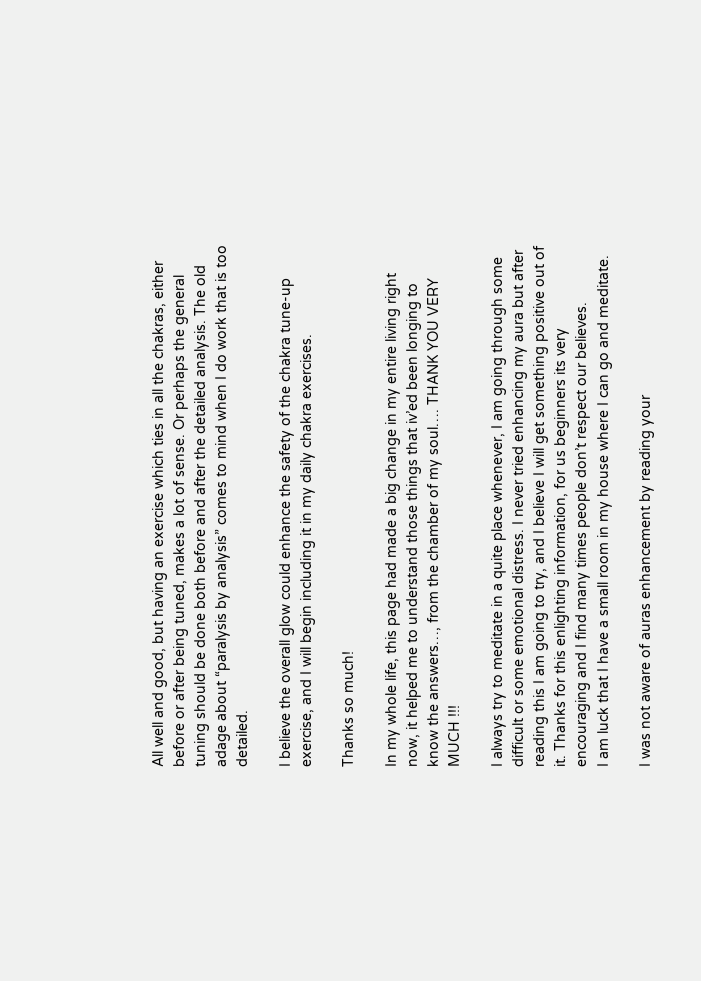All well and good, but having an exercise which ties in all the chakras, either before or after being tuned, makes a lot of sense. Or perhaps the general tuning should be done both before and after the detailed analysis. The old adage about “paralysis by analysis” comes to mind when I do work that is too detailed.

I believe the overall glow could enhance the safety of the chakra tune-up exercise, and I will begin including it in my daily chakra exercises.

Thanks so much!

In my whole life, this page had made a big change in my entire living right now, it helped me to understand those things that iv’ed been longing to know the answers…, from the chamber of my soul…. THANK YOU VERY MUCH !!!

I always try to meditate in a quite place whenever, I am going through some difficult or some emotional distress. I never tried enhancing my aura but after reading this I am going to try, and I believe I will get something positive out of it. Thanks for this enlighting information, for us beginners its very encouraging and I find many times people don’t respect our believes.
I am luck that I have a small room in my house where I can go and meditate.

I was not aware of auras enhancement by reading your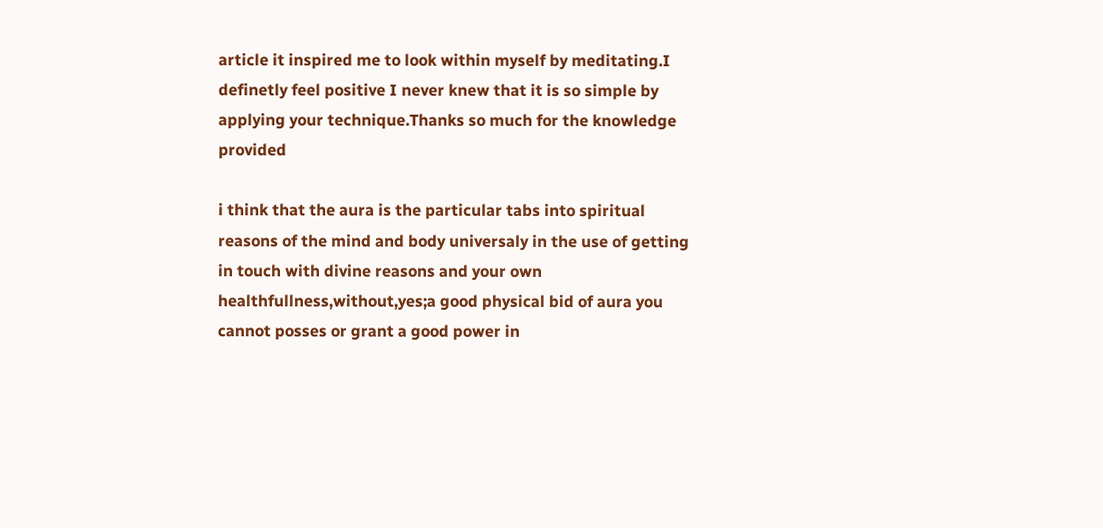article it inspired me to look within myself by meditating.I definetly feel positive I never knew that it is so simple by applying your technique.Thanks so much for the knowledge provided

i think that the aura is the particular tabs into spiritual reasons of the mind and body universaly in the use of getting in touch with divine reasons and your own healthfullness,without,yes;a good physical bid of aura you cannot posses or grant a good power in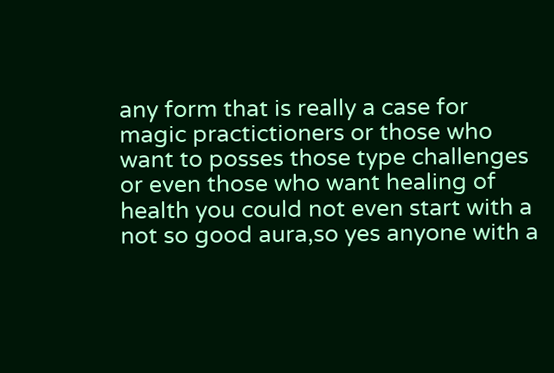any form that is really a case for magic practictioners or those who want to posses those type challenges or even those who want healing of health you could not even start with a not so good aura,so yes anyone with a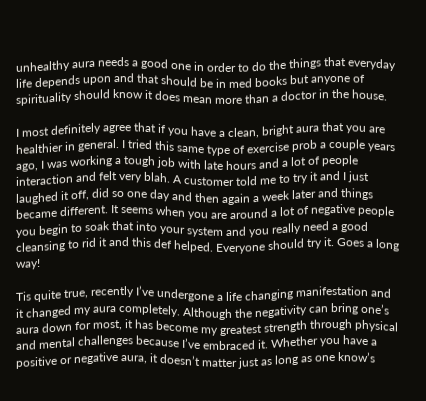unhealthy aura needs a good one in order to do the things that everyday life depends upon and that should be in med books but anyone of spirituality should know it does mean more than a doctor in the house.

I most definitely agree that if you have a clean, bright aura that you are healthier in general. I tried this same type of exercise prob a couple years ago, I was working a tough job with late hours and a lot of people interaction and felt very blah. A customer told me to try it and I just laughed it off, did so one day and then again a week later and things became different. It seems when you are around a lot of negative people you begin to soak that into your system and you really need a good cleansing to rid it and this def helped. Everyone should try it. Goes a long way!

Tis quite true, recently I’ve undergone a life changing manifestation and it changed my aura completely. Although the negativity can bring one’s aura down for most, it has become my greatest strength through physical and mental challenges because I’ve embraced it. Whether you have a positive or negative aura, it doesn’t matter just as long as one know’s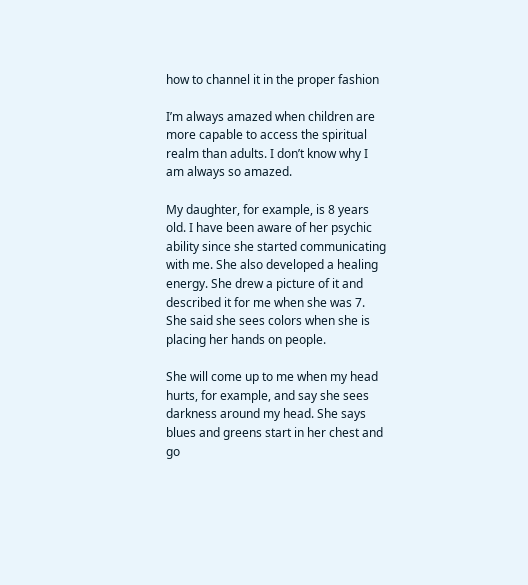how to channel it in the proper fashion

I’m always amazed when children are more capable to access the spiritual realm than adults. I don’t know why I am always so amazed.

My daughter, for example, is 8 years old. I have been aware of her psychic ability since she started communicating with me. She also developed a healing energy. She drew a picture of it and described it for me when she was 7. She said she sees colors when she is placing her hands on people.

She will come up to me when my head hurts, for example, and say she sees darkness around my head. She says blues and greens start in her chest and go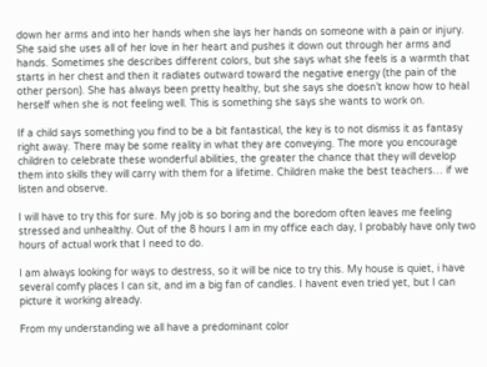down her arms and into her hands when she lays her hands on someone with a pain or injury. She said she uses all of her love in her heart and pushes it down out through her arms and hands. Sometimes she describes different colors, but she says what she feels is a warmth that starts in her chest and then it radiates outward toward the negative energy (the pain of the other person). She has always been pretty healthy, but she says she doesn’t know how to heal herself when she is not feeling well. This is something she says she wants to work on.

If a child says something you find to be a bit fantastical, the key is to not dismiss it as fantasy right away. There may be some reality in what they are conveying. The more you encourage children to celebrate these wonderful abilities, the greater the chance that they will develop them into skills they will carry with them for a lifetime. Children make the best teachers… if we listen and observe.

I will have to try this for sure. My job is so boring and the boredom often leaves me feeling stressed and unhealthy. Out of the 8 hours I am in my office each day, I probably have only two hours of actual work that I need to do.

I am always looking for ways to destress, so it will be nice to try this. My house is quiet, i have several comfy places I can sit, and im a big fan of candles. I havent even tried yet, but I can picture it working already.

From my understanding we all have a predominant color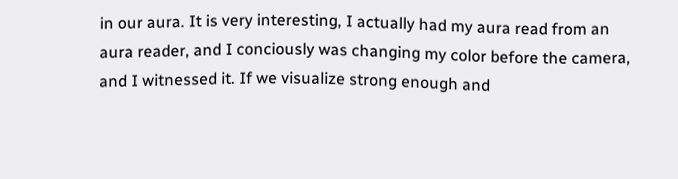in our aura. It is very interesting, I actually had my aura read from an aura reader, and I conciously was changing my color before the camera, and I witnessed it. If we visualize strong enough and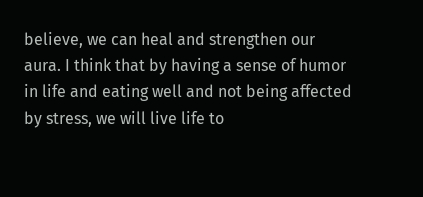believe, we can heal and strengthen our aura. I think that by having a sense of humor in life and eating well and not being affected by stress, we will live life to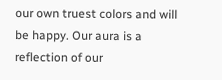our own truest colors and will be happy. Our aura is a reflection of our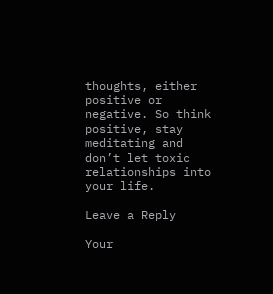thoughts, either positive or negative. So think positive, stay meditating and don’t let toxic relationships into your life.

Leave a Reply

Your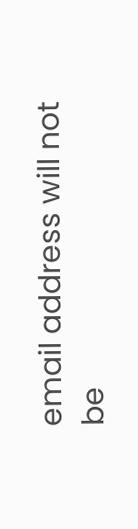email address will not be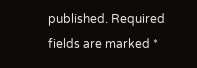published. Required fields are marked *